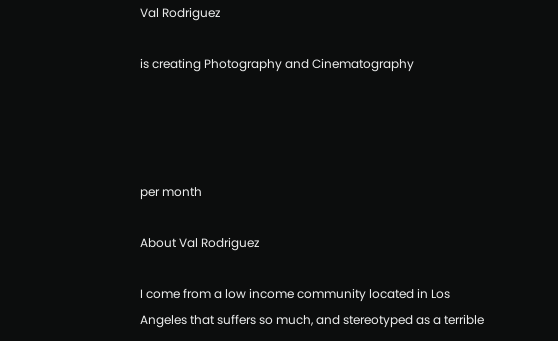Val Rodriguez

is creating Photography and Cinematography




per month

About Val Rodriguez

I come from a low income community located in Los Angeles that suffers so much, and stereotyped as a terrible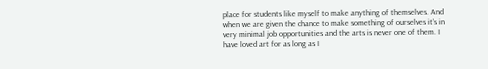place for students like myself to make anything of themselves. And when we are given the chance to make something of ourselves it’s in very minimal job opportunities and the arts is never one of them. I have loved art for as long as I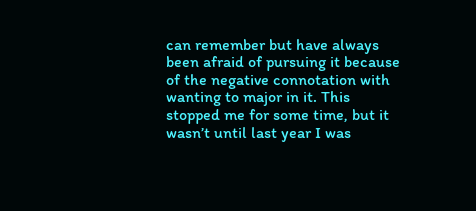can remember but have always been afraid of pursuing it because of the negative connotation with wanting to major in it. This stopped me for some time, but it wasn’t until last year I was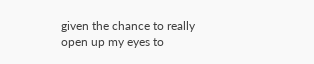given the chance to really open up my eyes to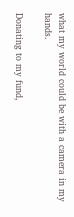what my world could be with a camera in my hands.

Donating to my fund,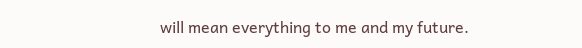will mean everything to me and my future.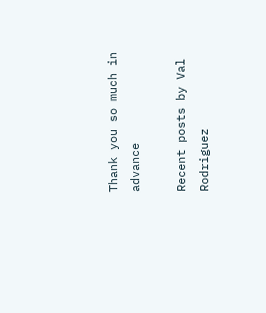Thank you so much in advance

Recent posts by Val Rodriguez